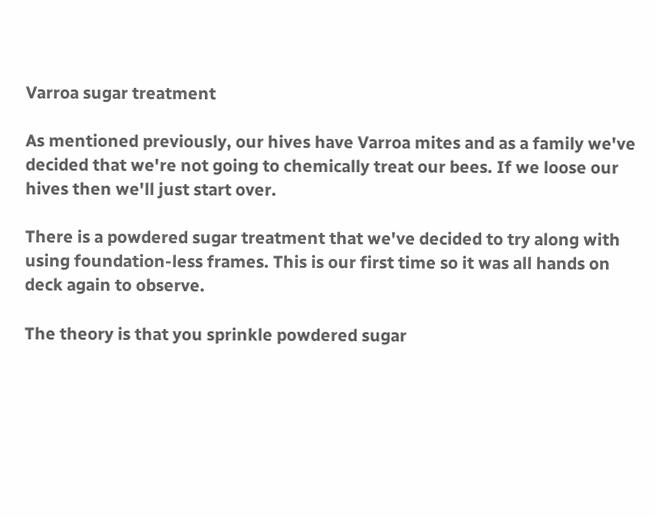Varroa sugar treatment

As mentioned previously, our hives have Varroa mites and as a family we've decided that we're not going to chemically treat our bees. If we loose our hives then we'll just start over.

There is a powdered sugar treatment that we've decided to try along with using foundation-less frames. This is our first time so it was all hands on deck again to observe.

The theory is that you sprinkle powdered sugar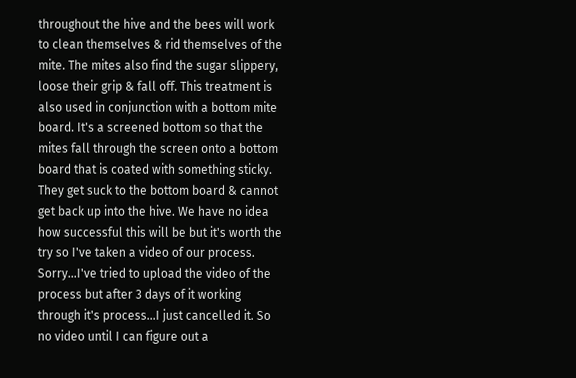throughout the hive and the bees will work to clean themselves & rid themselves of the mite. The mites also find the sugar slippery, loose their grip & fall off. This treatment is also used in conjunction with a bottom mite board. It's a screened bottom so that the mites fall through the screen onto a bottom board that is coated with something sticky. They get suck to the bottom board & cannot get back up into the hive. We have no idea how successful this will be but it's worth the try so I've taken a video of our process.
Sorry...I've tried to upload the video of the process but after 3 days of it working through it's process...I just cancelled it. So no video until I can figure out a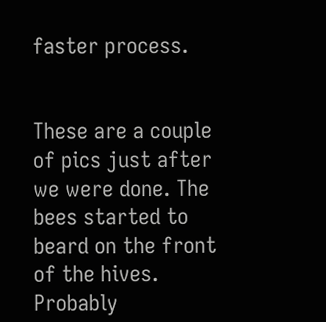faster process.


These are a couple of pics just after we were done. The bees started to beard on the front of the hives. Probably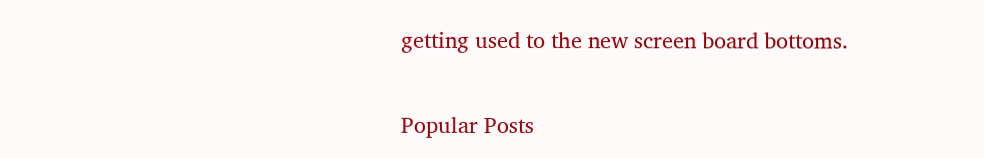getting used to the new screen board bottoms.


Popular Posts